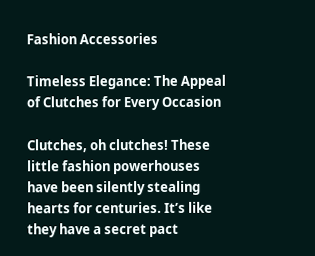Fashion Accessories

Timeless Elegance: The Appeal of Clutches for Every Occasion

Clutches, oh clutches! These little fashion powerhouses have been silently stealing hearts for centuries. It’s like they have a secret pact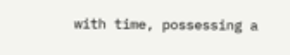with time, possessing a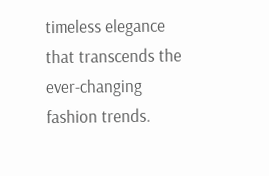timeless elegance that transcends the ever-changing fashion trends.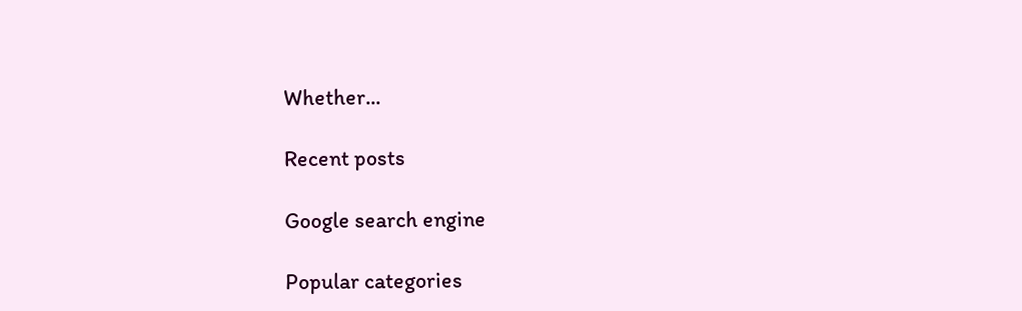Whether...

Recent posts

Google search engine

Popular categories